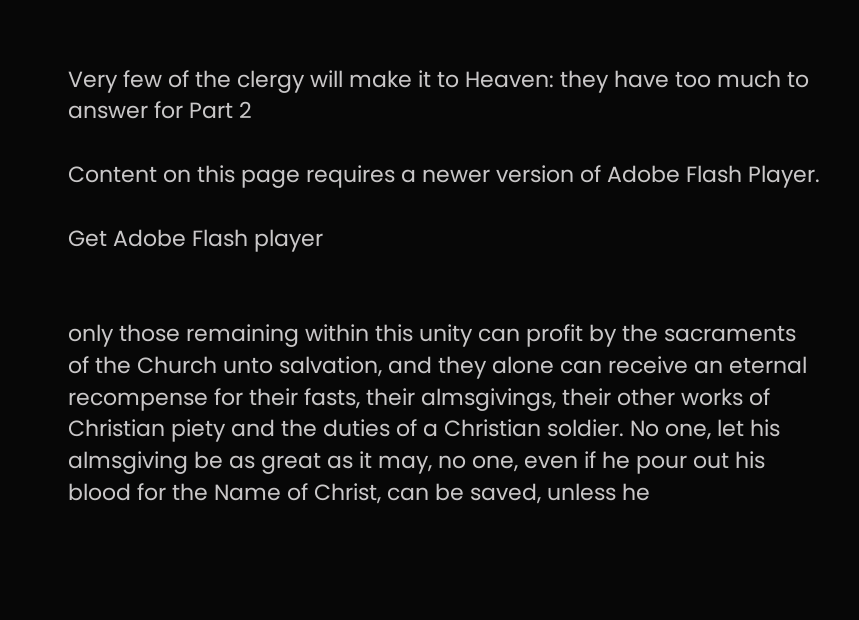Very few of the clergy will make it to Heaven: they have too much to answer for Part 2

Content on this page requires a newer version of Adobe Flash Player.

Get Adobe Flash player


only those remaining within this unity can profit by the sacraments of the Church unto salvation, and they alone can receive an eternal recompense for their fasts, their almsgivings, their other works of Christian piety and the duties of a Christian soldier. No one, let his almsgiving be as great as it may, no one, even if he pour out his blood for the Name of Christ, can be saved, unless he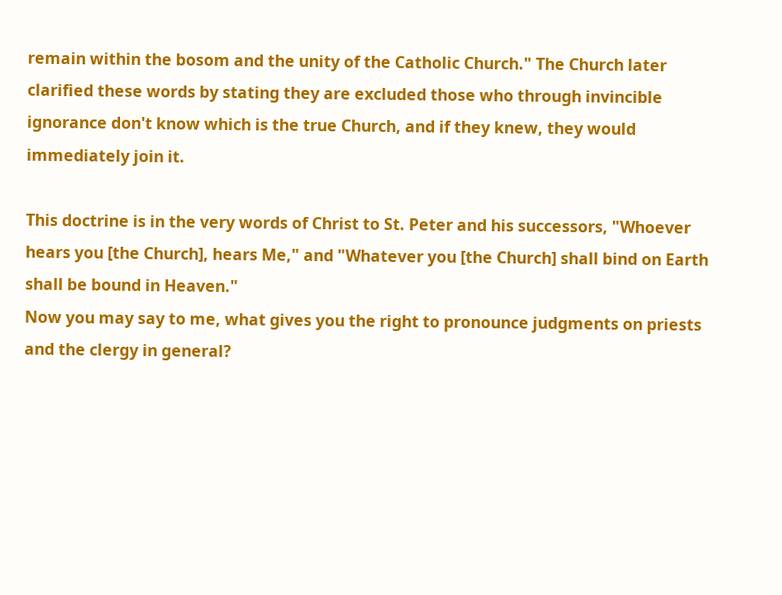remain within the bosom and the unity of the Catholic Church." The Church later clarified these words by stating they are excluded those who through invincible ignorance don't know which is the true Church, and if they knew, they would immediately join it.

This doctrine is in the very words of Christ to St. Peter and his successors, "Whoever hears you [the Church], hears Me," and "Whatever you [the Church] shall bind on Earth shall be bound in Heaven."
Now you may say to me, what gives you the right to pronounce judgments on priests and the clergy in general?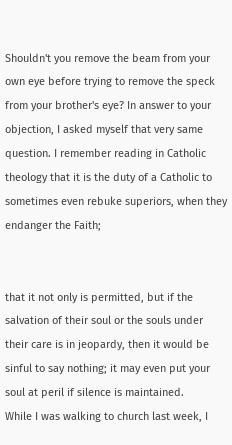Shouldn't you remove the beam from your own eye before trying to remove the speck from your brother's eye? In answer to your objection, I asked myself that very same question. I remember reading in Catholic theology that it is the duty of a Catholic to sometimes even rebuke superiors, when they endanger the Faith;


that it not only is permitted, but if the salvation of their soul or the souls under their care is in jeopardy, then it would be sinful to say nothing; it may even put your soul at peril if silence is maintained.
While I was walking to church last week, I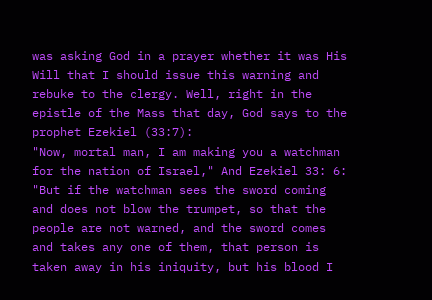was asking God in a prayer whether it was His Will that I should issue this warning and rebuke to the clergy. Well, right in the epistle of the Mass that day, God says to the prophet Ezekiel (33:7):
"Now, mortal man, I am making you a watchman for the nation of Israel," And Ezekiel 33: 6: "But if the watchman sees the sword coming and does not blow the trumpet, so that the people are not warned, and the sword comes and takes any one of them, that person is taken away in his iniquity, but his blood I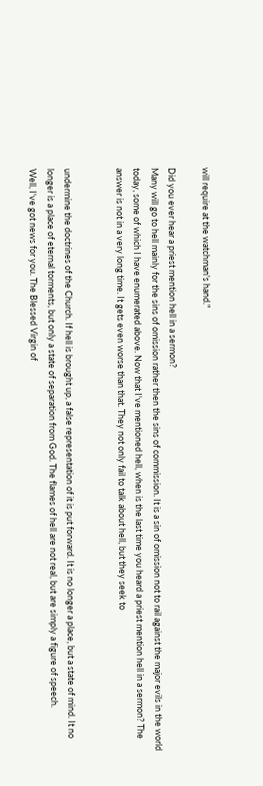will require at the watchman's hand."

Did you ever hear a priest mention hell in a sermon?
Many will go to hell mainly for the sins of omission rather then the sins of commission. It is a sin of omission not to rail against the major evils in the world today, some of which I have enumerated above. Now that I've mentioned hell, when is the last time you heard a priest mention hell in a sermon? The answer is not in a very long time. It gets even worse than that. They not only fail to talk about hell, but they seek to


undermine the doctrines of the Church. If hell is brought up, a false representation of it is put forward. It is no longer a place, but a state of mind. It no longer is a place of eternal torments, but only a state of separation from God. The flames of hell are not real, but are simply a figure of speech.
Well, I've got news for you. The Blessed Virgin of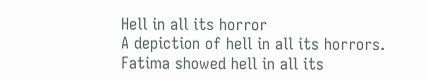Hell in all its horror
A depiction of hell in all its horrors.
Fatima showed hell in all its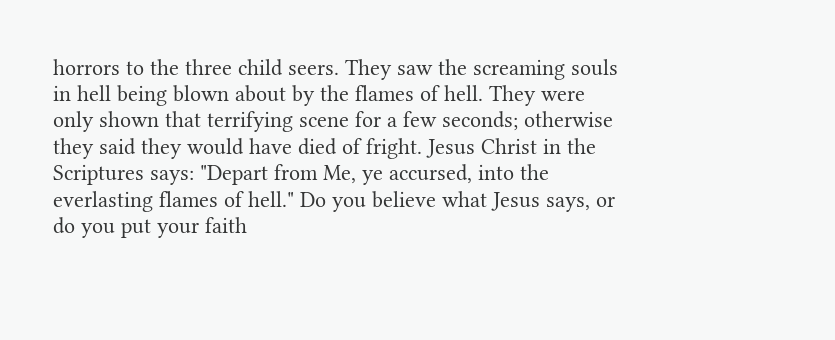horrors to the three child seers. They saw the screaming souls in hell being blown about by the flames of hell. They were only shown that terrifying scene for a few seconds; otherwise they said they would have died of fright. Jesus Christ in the Scriptures says: "Depart from Me, ye accursed, into the everlasting flames of hell." Do you believe what Jesus says, or do you put your faith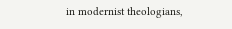in modernist theologians,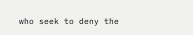who seek to deny the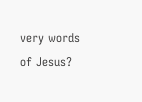very words of Jesus?